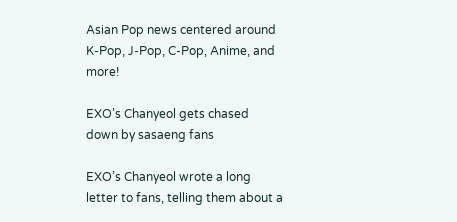Asian Pop news centered around K-Pop, J-Pop, C-Pop, Anime, and more!

EXO’s Chanyeol gets chased down by sasaeng fans

EXO’s Chanyeol wrote a long letter to fans, telling them about a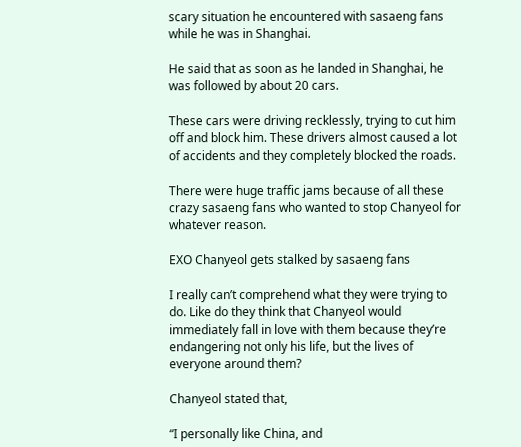scary situation he encountered with sasaeng fans while he was in Shanghai.

He said that as soon as he landed in Shanghai, he was followed by about 20 cars.

These cars were driving recklessly, trying to cut him off and block him. These drivers almost caused a lot of accidents and they completely blocked the roads.

There were huge traffic jams because of all these crazy sasaeng fans who wanted to stop Chanyeol for whatever reason.

EXO Chanyeol gets stalked by sasaeng fans

I really can’t comprehend what they were trying to do. Like do they think that Chanyeol would immediately fall in love with them because they’re endangering not only his life, but the lives of everyone around them?

Chanyeol stated that,

“I personally like China, and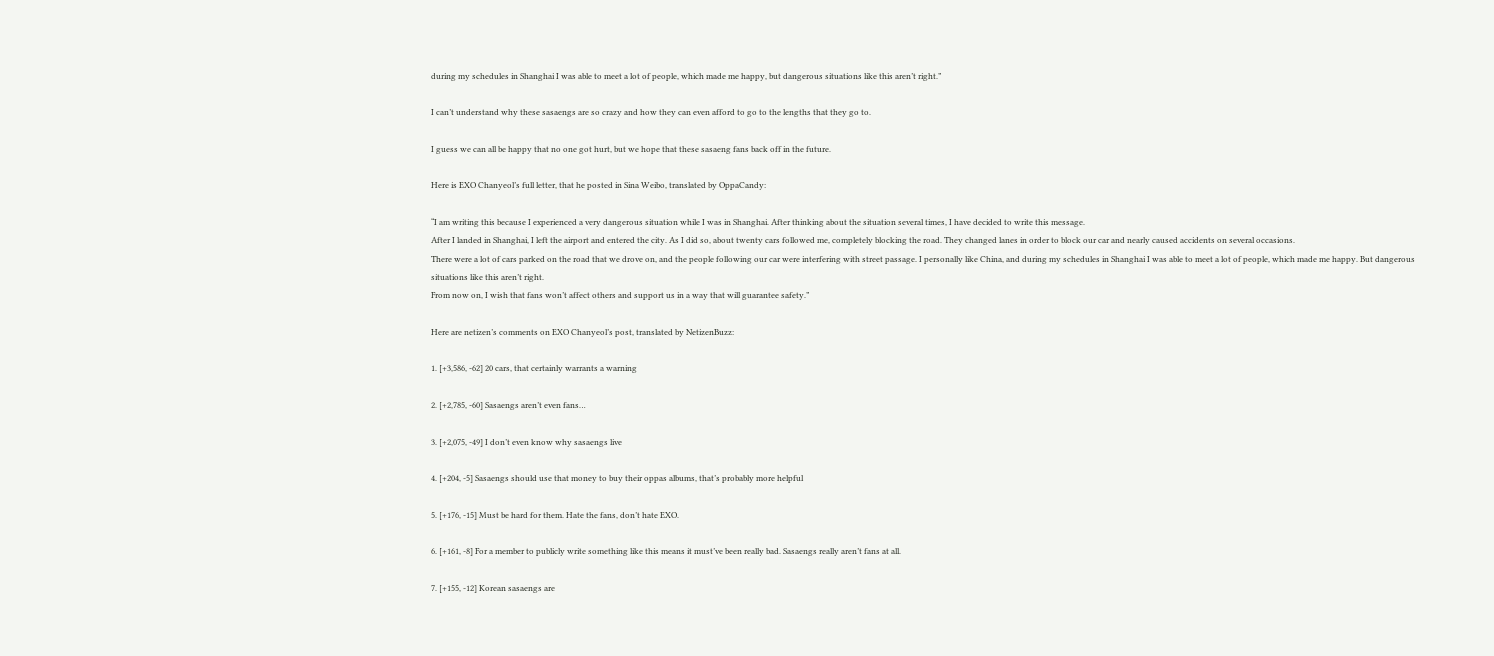during my schedules in Shanghai I was able to meet a lot of people, which made me happy, but dangerous situations like this aren’t right.”

I can’t understand why these sasaengs are so crazy and how they can even afford to go to the lengths that they go to.

I guess we can all be happy that no one got hurt, but we hope that these sasaeng fans back off in the future.

Here is EXO Chanyeol’s full letter, that he posted in Sina Weibo, translated by OppaCandy:

“I am writing this because I experienced a very dangerous situation while I was in Shanghai. After thinking about the situation several times, I have decided to write this message.
After I landed in Shanghai, I left the airport and entered the city. As I did so, about twenty cars followed me, completely blocking the road. They changed lanes in order to block our car and nearly caused accidents on several occasions.
There were a lot of cars parked on the road that we drove on, and the people following our car were interfering with street passage. I personally like China, and during my schedules in Shanghai I was able to meet a lot of people, which made me happy. But dangerous situations like this aren’t right.
From now on, I wish that fans won’t affect others and support us in a way that will guarantee safety.”

Here are netizen’s comments on EXO Chanyeol’s post, translated by NetizenBuzz:

1. [+3,586, -62] 20 cars, that certainly warrants a warning

2. [+2,785, -60] Sasaengs aren’t even fans…

3. [+2,075, -49] I don’t even know why sasaengs live

4. [+204, -5] Sasaengs should use that money to buy their oppas albums, that’s probably more helpful

5. [+176, -15] Must be hard for them. Hate the fans, don’t hate EXO.

6. [+161, -8] For a member to publicly write something like this means it must’ve been really bad. Sasaengs really aren’t fans at all.

7. [+155, -12] Korean sasaengs are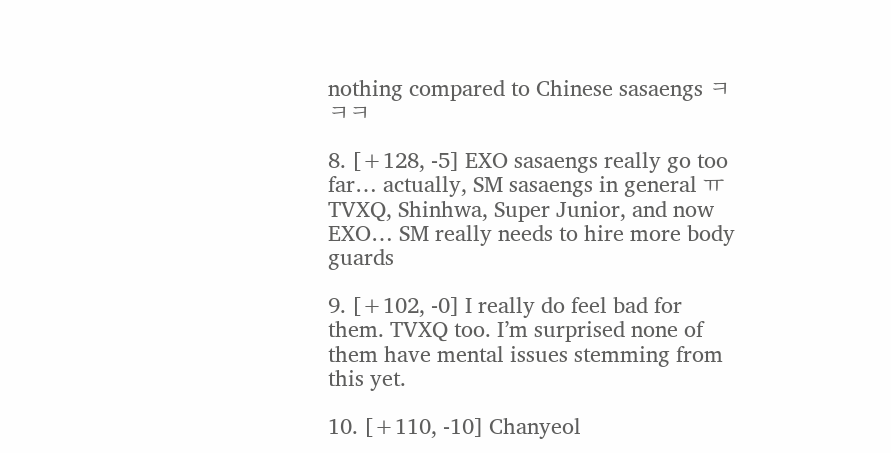nothing compared to Chinese sasaengs ㅋㅋㅋ

8. [+128, -5] EXO sasaengs really go too far… actually, SM sasaengs in general ㅠ TVXQ, Shinhwa, Super Junior, and now EXO… SM really needs to hire more body guards

9. [+102, -0] I really do feel bad for them. TVXQ too. I’m surprised none of them have mental issues stemming from this yet.

10. [+110, -10] Chanyeol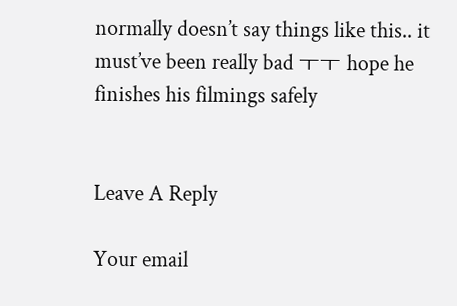normally doesn’t say things like this.. it must’ve been really bad ㅜㅜ hope he finishes his filmings safely


Leave A Reply

Your email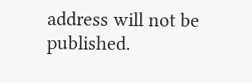address will not be published.